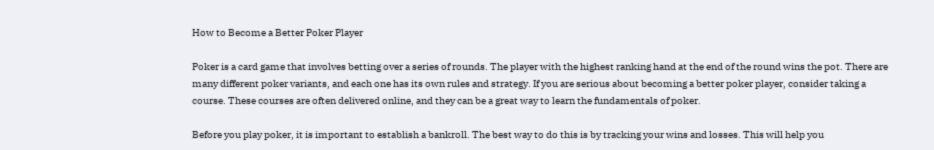How to Become a Better Poker Player

Poker is a card game that involves betting over a series of rounds. The player with the highest ranking hand at the end of the round wins the pot. There are many different poker variants, and each one has its own rules and strategy. If you are serious about becoming a better poker player, consider taking a course. These courses are often delivered online, and they can be a great way to learn the fundamentals of poker.

Before you play poker, it is important to establish a bankroll. The best way to do this is by tracking your wins and losses. This will help you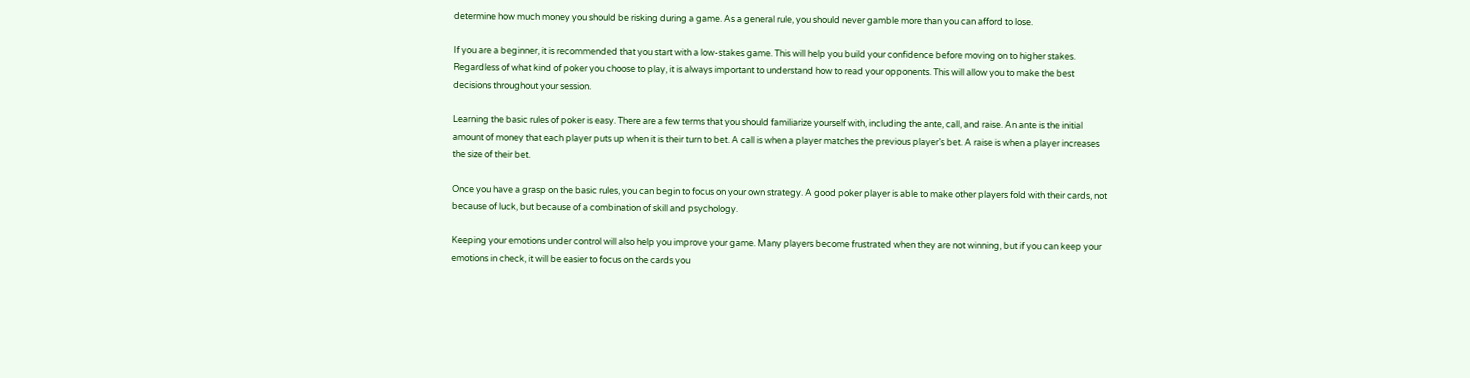determine how much money you should be risking during a game. As a general rule, you should never gamble more than you can afford to lose.

If you are a beginner, it is recommended that you start with a low-stakes game. This will help you build your confidence before moving on to higher stakes. Regardless of what kind of poker you choose to play, it is always important to understand how to read your opponents. This will allow you to make the best decisions throughout your session.

Learning the basic rules of poker is easy. There are a few terms that you should familiarize yourself with, including the ante, call, and raise. An ante is the initial amount of money that each player puts up when it is their turn to bet. A call is when a player matches the previous player’s bet. A raise is when a player increases the size of their bet.

Once you have a grasp on the basic rules, you can begin to focus on your own strategy. A good poker player is able to make other players fold with their cards, not because of luck, but because of a combination of skill and psychology.

Keeping your emotions under control will also help you improve your game. Many players become frustrated when they are not winning, but if you can keep your emotions in check, it will be easier to focus on the cards you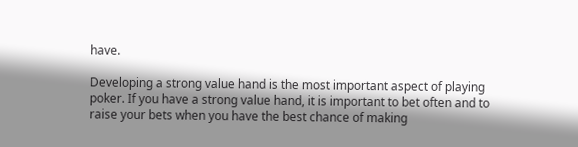have.

Developing a strong value hand is the most important aspect of playing poker. If you have a strong value hand, it is important to bet often and to raise your bets when you have the best chance of making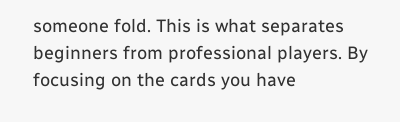someone fold. This is what separates beginners from professional players. By focusing on the cards you have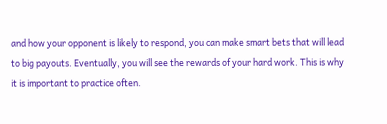and how your opponent is likely to respond, you can make smart bets that will lead to big payouts. Eventually, you will see the rewards of your hard work. This is why it is important to practice often.